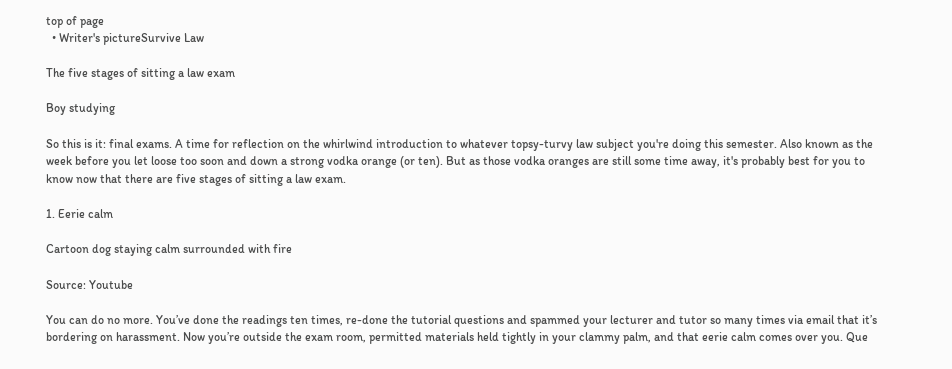top of page
  • Writer's pictureSurvive Law

The five stages of sitting a law exam

Boy studying

So this is it: final exams. A time for reflection on the whirlwind introduction to whatever topsy-turvy law subject you're doing this semester. Also known as the week before you let loose too soon and down a strong vodka orange (or ten). But as those vodka oranges are still some time away, it's probably best for you to know now that there are five stages of sitting a law exam.

1. Eerie calm

Cartoon dog staying calm surrounded with fire

Source: Youtube

You can do no more. You’ve done the readings ten times, re-done the tutorial questions and spammed your lecturer and tutor so many times via email that it’s bordering on harassment. Now you’re outside the exam room, permitted materials held tightly in your clammy palm, and that eerie calm comes over you. Que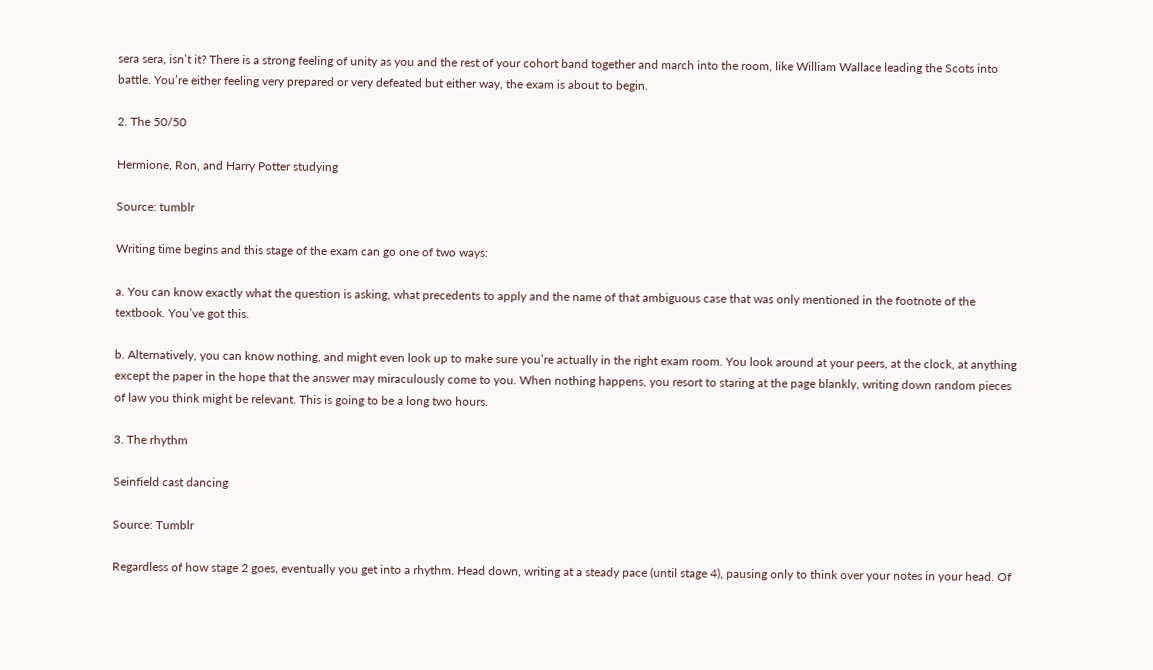sera sera, isn’t it? There is a strong feeling of unity as you and the rest of your cohort band together and march into the room, like William Wallace leading the Scots into battle. You’re either feeling very prepared or very defeated but either way, the exam is about to begin.

2. The 50/50

Hermione, Ron, and Harry Potter studying

Source: tumblr

Writing time begins and this stage of the exam can go one of two ways:

a. You can know exactly what the question is asking, what precedents to apply and the name of that ambiguous case that was only mentioned in the footnote of the textbook. You’ve got this.

b. Alternatively, you can know nothing, and might even look up to make sure you’re actually in the right exam room. You look around at your peers, at the clock, at anything except the paper in the hope that the answer may miraculously come to you. When nothing happens, you resort to staring at the page blankly, writing down random pieces of law you think might be relevant. This is going to be a long two hours.

3. The rhythm

Seinfield cast dancing

Source: Tumblr

Regardless of how stage 2 goes, eventually you get into a rhythm. Head down, writing at a steady pace (until stage 4), pausing only to think over your notes in your head. Of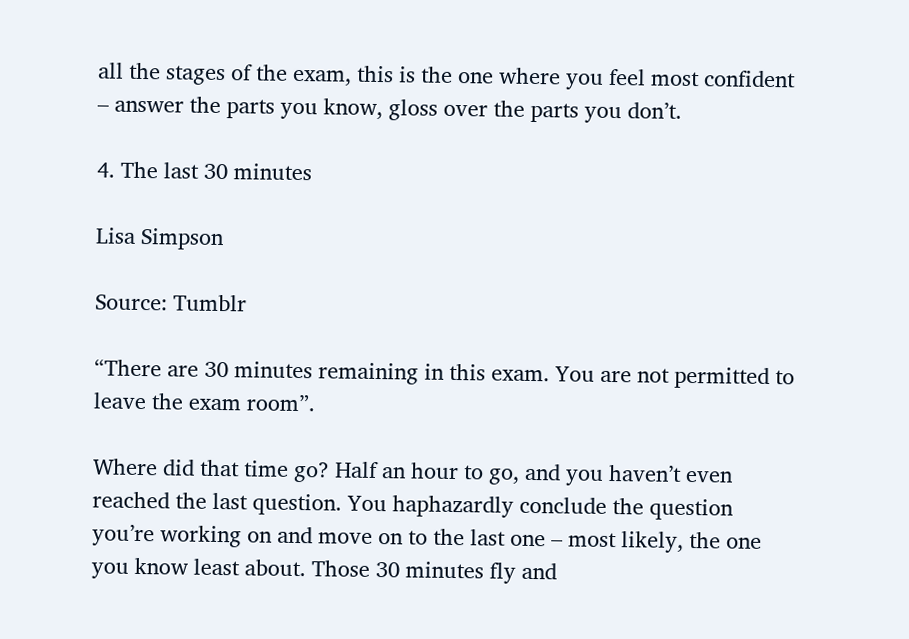all the stages of the exam, this is the one where you feel most confident – answer the parts you know, gloss over the parts you don’t.

4. The last 30 minutes

Lisa Simpson

Source: Tumblr

“There are 30 minutes remaining in this exam. You are not permitted to leave the exam room”.

Where did that time go? Half an hour to go, and you haven’t even reached the last question. You haphazardly conclude the question you’re working on and move on to the last one – most likely, the one you know least about. Those 30 minutes fly and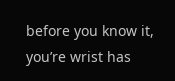before you know it, you’re wrist has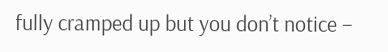fully cramped up but you don’t notice –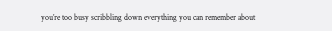you’re too busy scribbling down everything you can remember about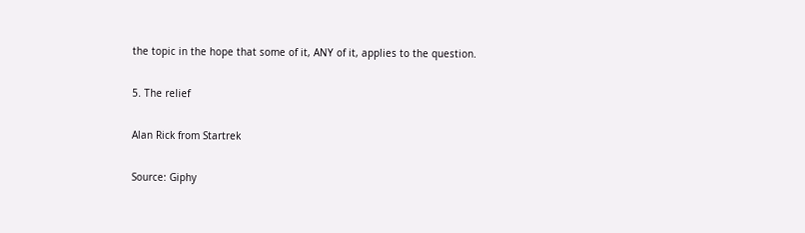the topic in the hope that some of it, ANY of it, applies to the question.

5. The relief

Alan Rick from Startrek

Source: Giphy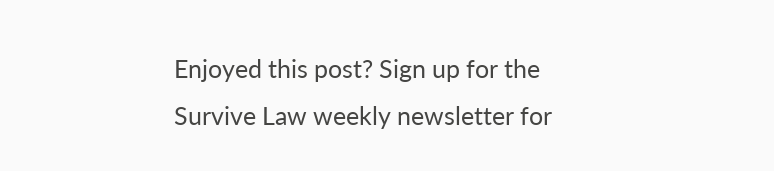Enjoyed this post? Sign up for the Survive Law weekly newsletter for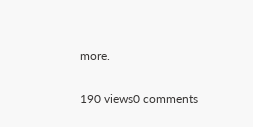more.

190 views0 comments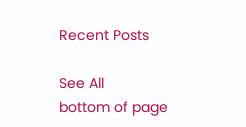Recent Posts

See All
bottom of page